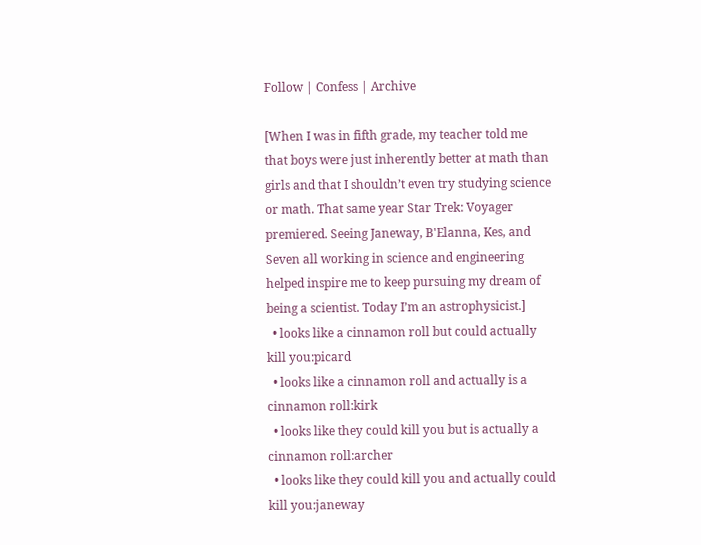Follow | Confess | Archive

[When I was in fifth grade, my teacher told me that boys were just inherently better at math than girls and that I shouldn’t even try studying science or math. That same year Star Trek: Voyager premiered. Seeing Janeway, B'Elanna, Kes, and Seven all working in science and engineering helped inspire me to keep pursuing my dream of being a scientist. Today I’m an astrophysicist.]
  • looks like a cinnamon roll but could actually kill you:picard
  • looks like a cinnamon roll and actually is a cinnamon roll:kirk
  • looks like they could kill you but is actually a cinnamon roll:archer
  • looks like they could kill you and actually could kill you:janeway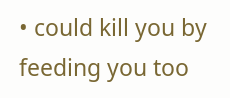• could kill you by feeding you too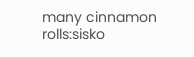many cinnamon rolls:sisko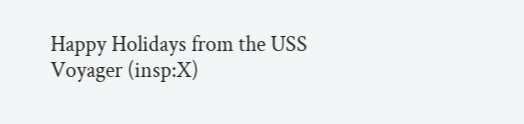Happy Holidays from the USS Voyager (insp:X)